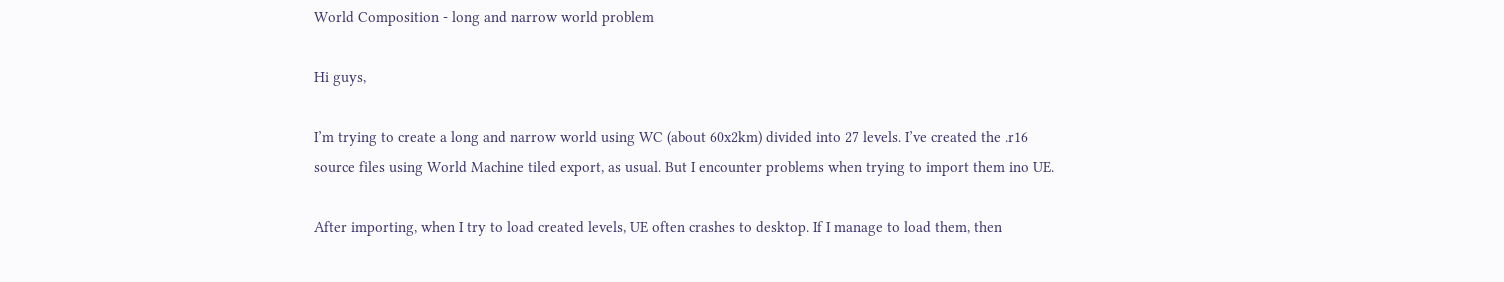World Composition - long and narrow world problem

Hi guys,

I’m trying to create a long and narrow world using WC (about 60x2km) divided into 27 levels. I’ve created the .r16 source files using World Machine tiled export, as usual. But I encounter problems when trying to import them ino UE.

After importing, when I try to load created levels, UE often crashes to desktop. If I manage to load them, then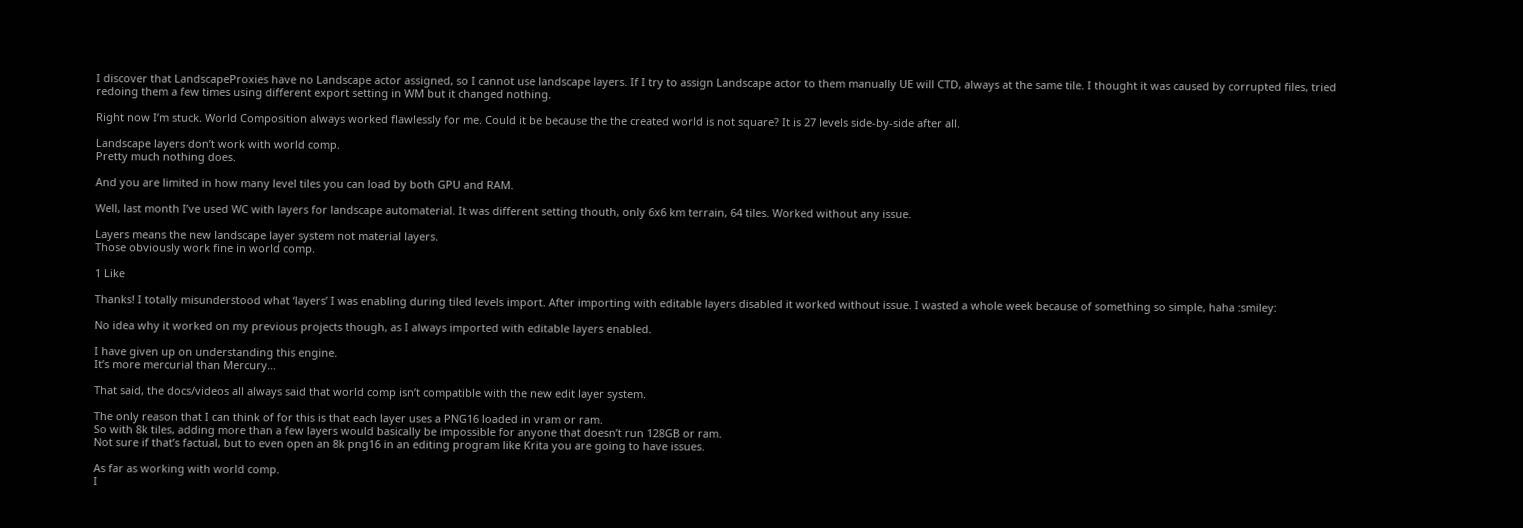I discover that LandscapeProxies have no Landscape actor assigned, so I cannot use landscape layers. If I try to assign Landscape actor to them manually UE will CTD, always at the same tile. I thought it was caused by corrupted files, tried redoing them a few times using different export setting in WM but it changed nothing.

Right now I’m stuck. World Composition always worked flawlessly for me. Could it be because the the created world is not square? It is 27 levels side-by-side after all.

Landscape layers don’t work with world comp.
Pretty much nothing does.

And you are limited in how many level tiles you can load by both GPU and RAM.

Well, last month I’ve used WC with layers for landscape automaterial. It was different setting thouth, only 6x6 km terrain, 64 tiles. Worked without any issue.

Layers means the new landscape layer system not material layers.
Those obviously work fine in world comp.

1 Like

Thanks! I totally misunderstood what ‘layers’ I was enabling during tiled levels import. After importing with editable layers disabled it worked without issue. I wasted a whole week because of something so simple, haha :smiley:

No idea why it worked on my previous projects though, as I always imported with editable layers enabled.

I have given up on understanding this engine.
It’s more mercurial than Mercury…

That said, the docs/videos all always said that world comp isn’t compatible with the new edit layer system.

The only reason that I can think of for this is that each layer uses a PNG16 loaded in vram or ram.
So with 8k tiles, adding more than a few layers would basically be impossible for anyone that doesn’t run 128GB or ram.
Not sure if that’s factual, but to even open an 8k png16 in an editing program like Krita you are going to have issues.

As far as working with world comp.
I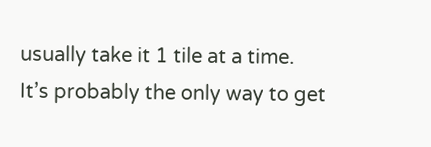usually take it 1 tile at a time.
It’s probably the only way to get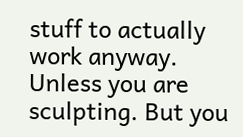stuff to actually work anyway.
Unless you are sculpting. But you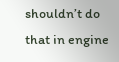shouldn’t do that in engine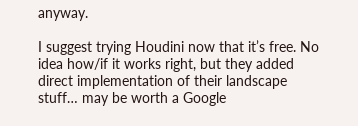anyway.

I suggest trying Houdini now that it’s free. No idea how/if it works right, but they added direct implementation of their landscape stuff… may be worth a Google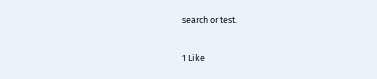search or test.

1 Like